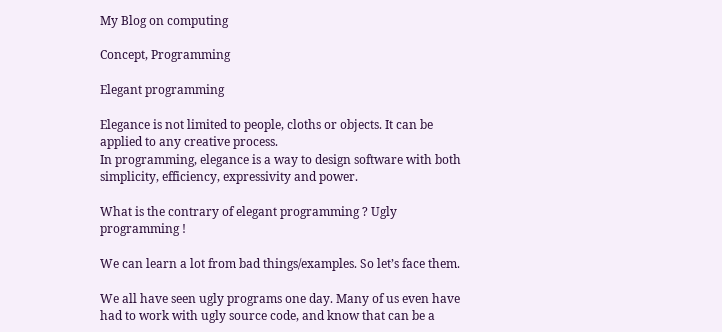My Blog on computing

Concept, Programming

Elegant programming

Elegance is not limited to people, cloths or objects. It can be applied to any creative process.
In programming, elegance is a way to design software with both simplicity, efficiency, expressivity and power.

What is the contrary of elegant programming ? Ugly programming !

We can learn a lot from bad things/examples. So let’s face them.

We all have seen ugly programs one day. Many of us even have had to work with ugly source code, and know that can be a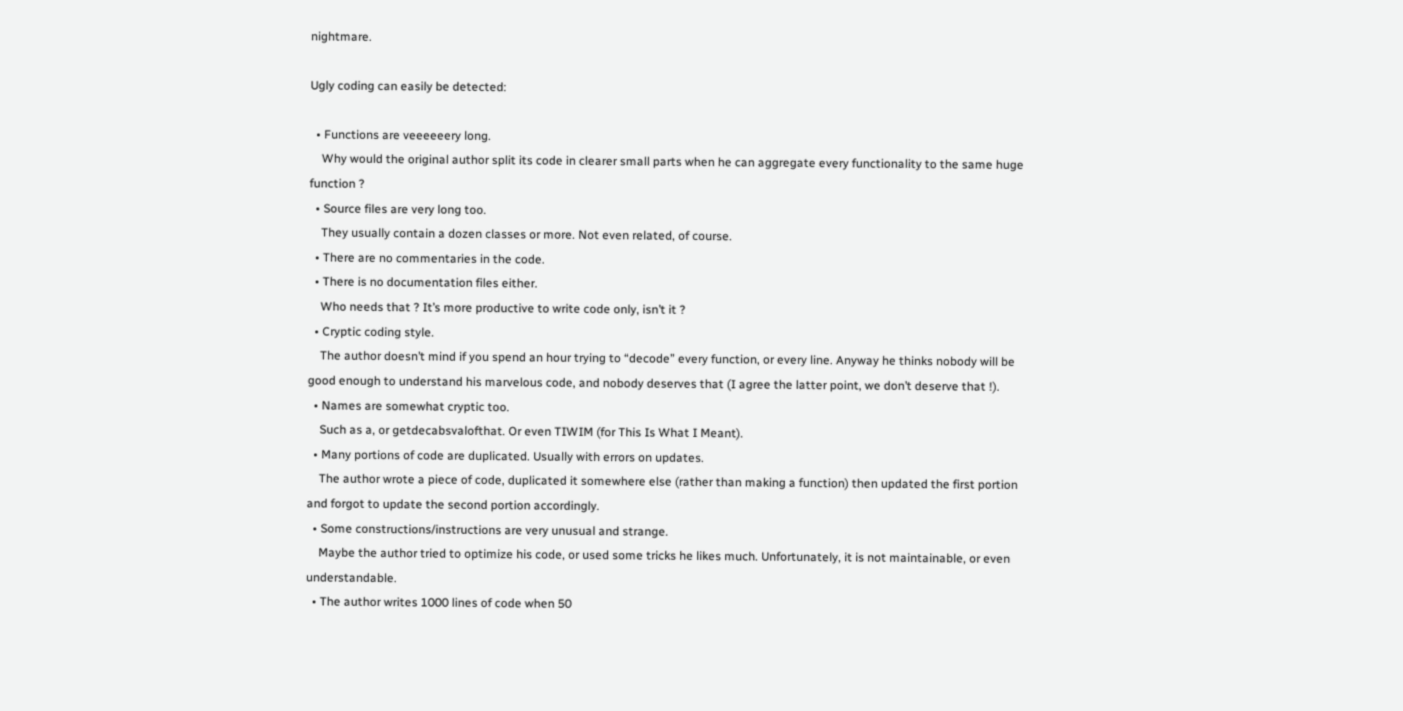nightmare.

Ugly coding can easily be detected:

  • Functions are veeeeeery long.
    Why would the original author split its code in clearer small parts when he can aggregate every functionality to the same huge function ?
  • Source files are very long too.
    They usually contain a dozen classes or more. Not even related, of course.
  • There are no commentaries in the code.
  • There is no documentation files either.
    Who needs that ? It’s more productive to write code only, isn’t it ?
  • Cryptic coding style.
    The author doesn’t mind if you spend an hour trying to “decode” every function, or every line. Anyway he thinks nobody will be good enough to understand his marvelous code, and nobody deserves that (I agree the latter point, we don’t deserve that !).
  • Names are somewhat cryptic too.
    Such as a, or getdecabsvalofthat. Or even TIWIM (for This Is What I Meant).
  • Many portions of code are duplicated. Usually with errors on updates.
    The author wrote a piece of code, duplicated it somewhere else (rather than making a function) then updated the first portion and forgot to update the second portion accordingly.
  • Some constructions/instructions are very unusual and strange.
    Maybe the author tried to optimize his code, or used some tricks he likes much. Unfortunately, it is not maintainable, or even understandable.
  • The author writes 1000 lines of code when 50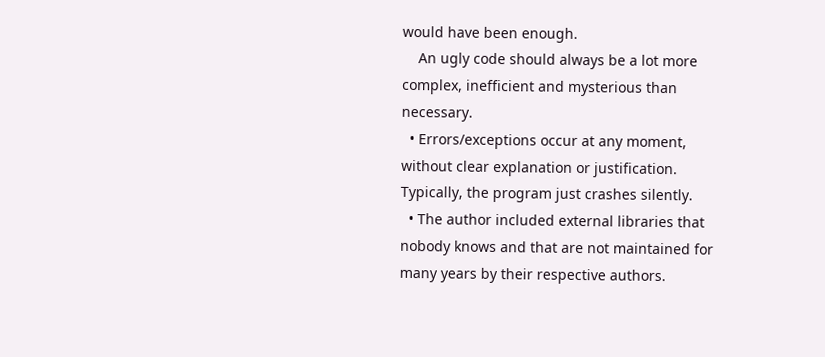would have been enough.
    An ugly code should always be a lot more complex, inefficient and mysterious than necessary.
  • Errors/exceptions occur at any moment, without clear explanation or justification. Typically, the program just crashes silently.
  • The author included external libraries that nobody knows and that are not maintained for many years by their respective authors.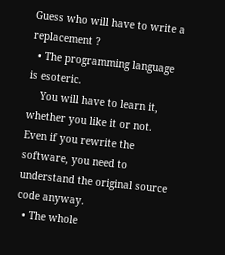Guess who will have to write a replacement ?
  • The programming language is esoteric.
    You will have to learn it, whether you like it or not. Even if you rewrite the software, you need to understand the original source code anyway.
  • The whole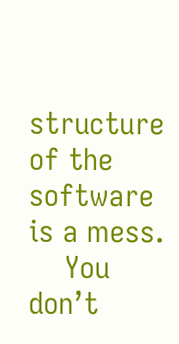structure of the software is a mess.
    You don’t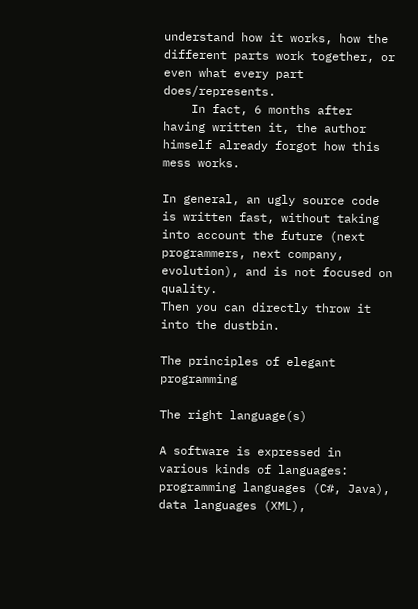understand how it works, how the different parts work together, or even what every part does/represents.
    In fact, 6 months after having written it, the author himself already forgot how this mess works.

In general, an ugly source code is written fast, without taking into account the future (next programmers, next company, evolution), and is not focused on quality.
Then you can directly throw it into the dustbin.

The principles of elegant programming

The right language(s)

A software is expressed in various kinds of languages:
programming languages (C#, Java), data languages (XML),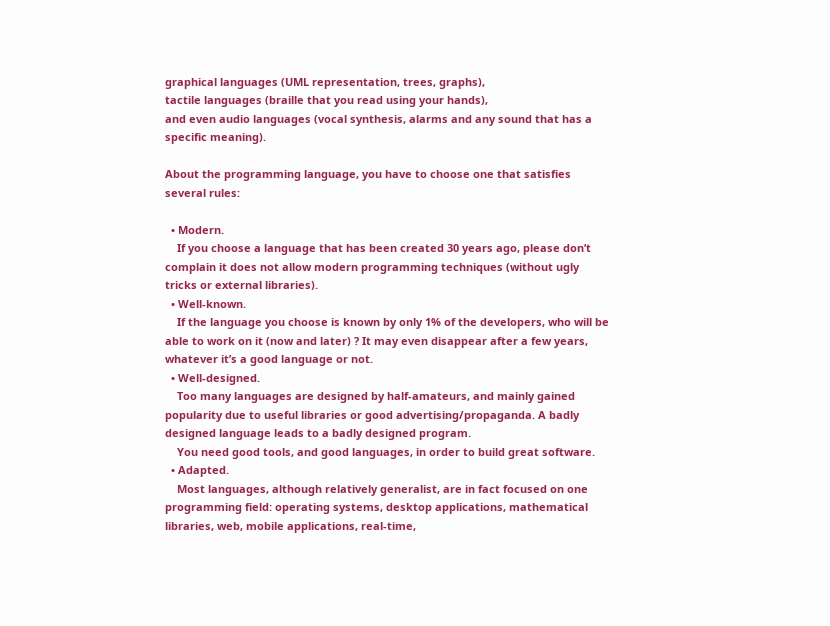graphical languages (UML representation, trees, graphs),
tactile languages (braille that you read using your hands),
and even audio languages (vocal synthesis, alarms and any sound that has a specific meaning).

About the programming language, you have to choose one that satisfies several rules:

  • Modern.
    If you choose a language that has been created 30 years ago, please don’t complain it does not allow modern programming techniques (without ugly tricks or external libraries).
  • Well-known.
    If the language you choose is known by only 1% of the developers, who will be able to work on it (now and later) ? It may even disappear after a few years, whatever it’s a good language or not.
  • Well-designed.
    Too many languages are designed by half-amateurs, and mainly gained popularity due to useful libraries or good advertising/propaganda. A badly designed language leads to a badly designed program.
    You need good tools, and good languages, in order to build great software.
  • Adapted.
    Most languages, although relatively generalist, are in fact focused on one programming field: operating systems, desktop applications, mathematical libraries, web, mobile applications, real-time,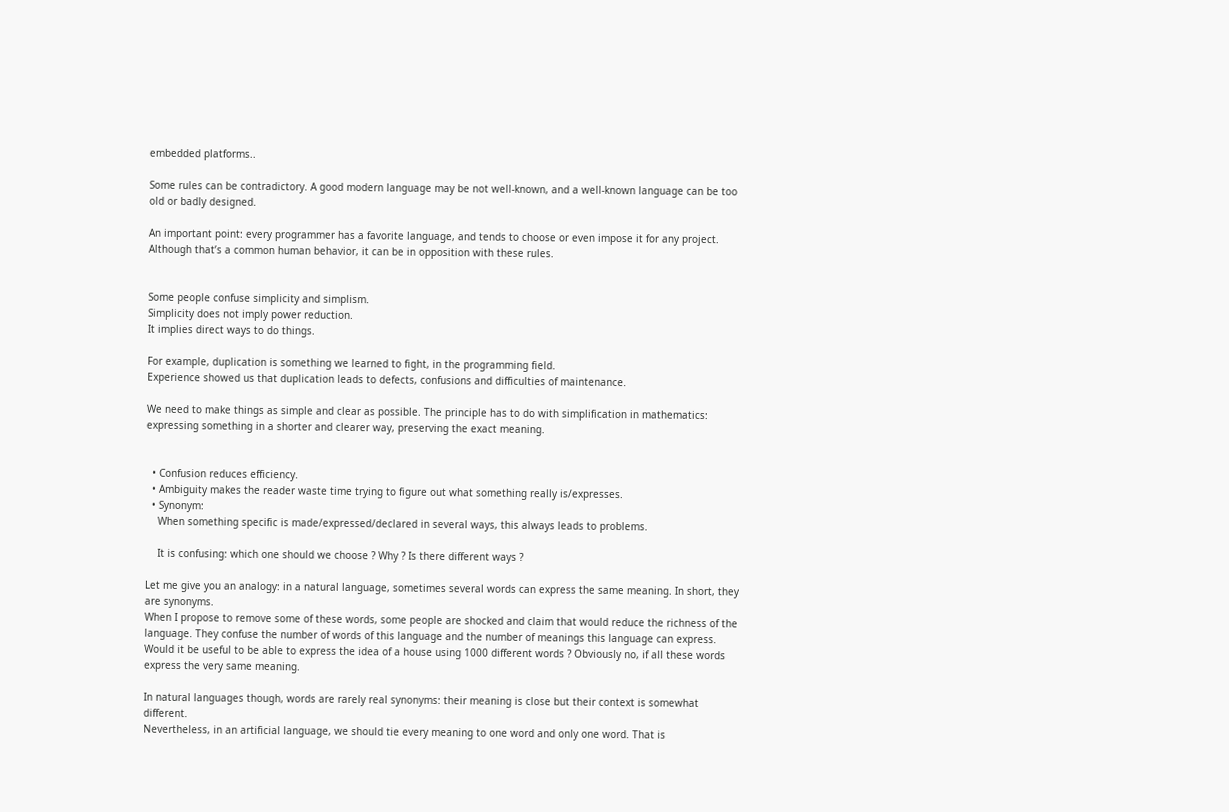embedded platforms..

Some rules can be contradictory. A good modern language may be not well-known, and a well-known language can be too old or badly designed.

An important point: every programmer has a favorite language, and tends to choose or even impose it for any project. Although that’s a common human behavior, it can be in opposition with these rules.


Some people confuse simplicity and simplism.
Simplicity does not imply power reduction.
It implies direct ways to do things.

For example, duplication is something we learned to fight, in the programming field.
Experience showed us that duplication leads to defects, confusions and difficulties of maintenance.

We need to make things as simple and clear as possible. The principle has to do with simplification in mathematics: expressing something in a shorter and clearer way, preserving the exact meaning.


  • Confusion reduces efficiency.
  • Ambiguity makes the reader waste time trying to figure out what something really is/expresses.
  • Synonym:
    When something specific is made/expressed/declared in several ways, this always leads to problems.

    It is confusing: which one should we choose ? Why ? Is there different ways ?

Let me give you an analogy: in a natural language, sometimes several words can express the same meaning. In short, they are synonyms.
When I propose to remove some of these words, some people are shocked and claim that would reduce the richness of the language. They confuse the number of words of this language and the number of meanings this language can express.
Would it be useful to be able to express the idea of a house using 1000 different words ? Obviously no, if all these words express the very same meaning.

In natural languages though, words are rarely real synonyms: their meaning is close but their context is somewhat different.
Nevertheless, in an artificial language, we should tie every meaning to one word and only one word. That is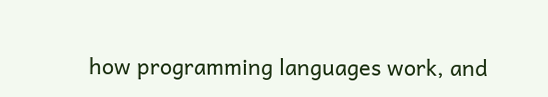how programming languages work, and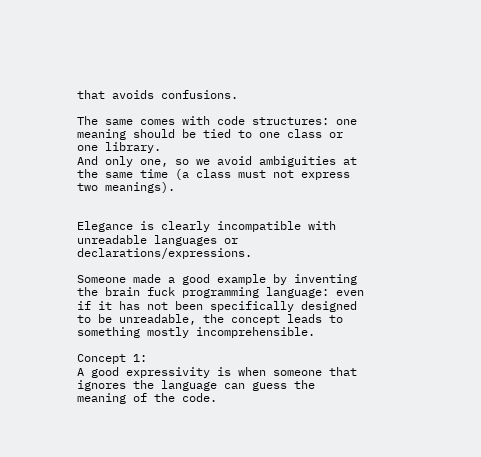that avoids confusions.

The same comes with code structures: one meaning should be tied to one class or one library.
And only one, so we avoid ambiguities at the same time (a class must not express two meanings).


Elegance is clearly incompatible with unreadable languages or declarations/expressions.

Someone made a good example by inventing the brain fuck programming language: even if it has not been specifically designed to be unreadable, the concept leads to something mostly incomprehensible.

Concept 1:
A good expressivity is when someone that ignores the language can guess the meaning of the code.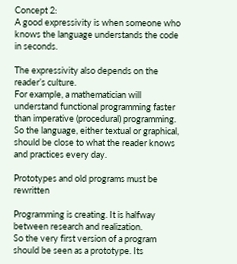Concept 2:
A good expressivity is when someone who knows the language understands the code in seconds.

The expressivity also depends on the reader’s culture.
For example, a mathematician will understand functional programming faster than imperative (procedural) programming.
So the language, either textual or graphical, should be close to what the reader knows and practices every day.

Prototypes and old programs must be rewritten

Programming is creating. It is halfway between research and realization.
So the very first version of a program should be seen as a prototype. Its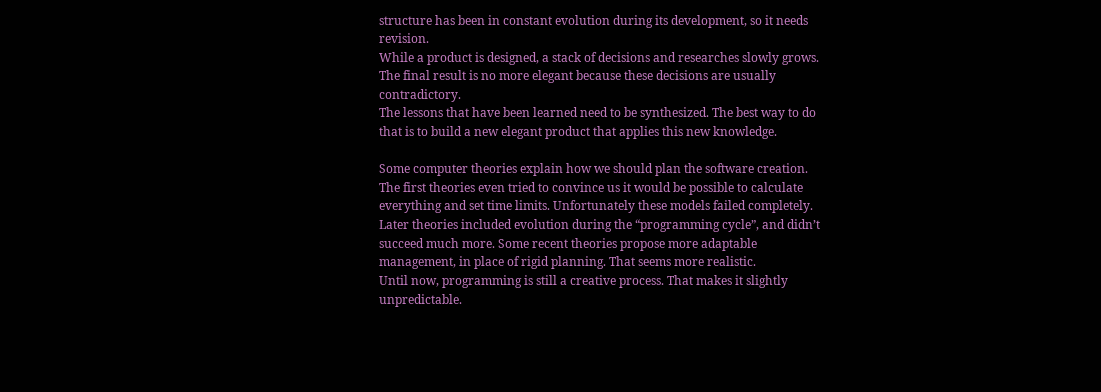structure has been in constant evolution during its development, so it needs revision.
While a product is designed, a stack of decisions and researches slowly grows. The final result is no more elegant because these decisions are usually contradictory.
The lessons that have been learned need to be synthesized. The best way to do that is to build a new elegant product that applies this new knowledge.

Some computer theories explain how we should plan the software creation. The first theories even tried to convince us it would be possible to calculate everything and set time limits. Unfortunately these models failed completely. Later theories included evolution during the “programming cycle”, and didn’t succeed much more. Some recent theories propose more adaptable management, in place of rigid planning. That seems more realistic.
Until now, programming is still a creative process. That makes it slightly unpredictable.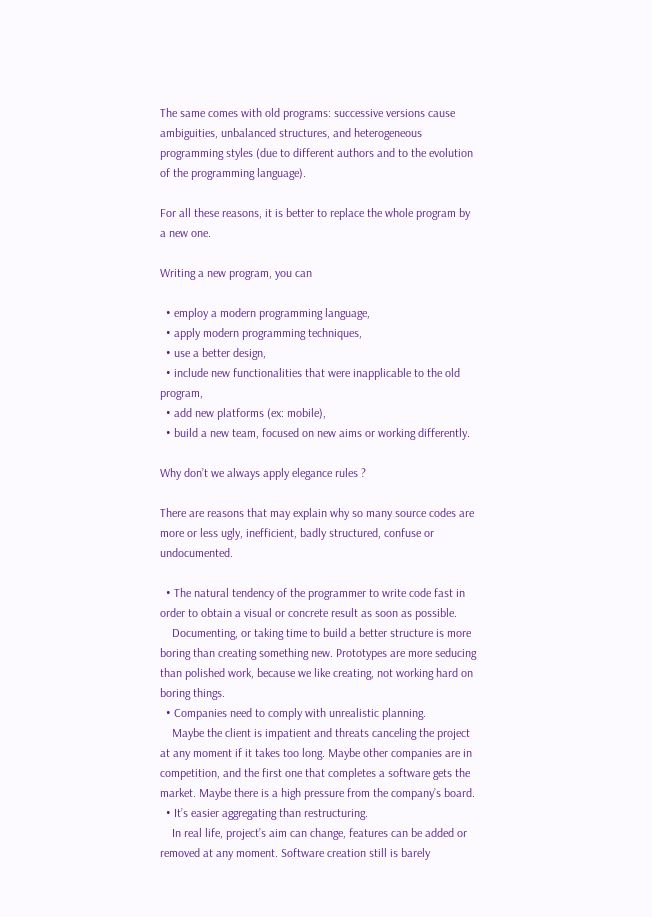The same comes with old programs: successive versions cause ambiguities, unbalanced structures, and heterogeneous programming styles (due to different authors and to the evolution of the programming language).

For all these reasons, it is better to replace the whole program by a new one.

Writing a new program, you can

  • employ a modern programming language,
  • apply modern programming techniques,
  • use a better design,
  • include new functionalities that were inapplicable to the old program,
  • add new platforms (ex: mobile),
  • build a new team, focused on new aims or working differently.

Why don’t we always apply elegance rules ?

There are reasons that may explain why so many source codes are more or less ugly, inefficient, badly structured, confuse or undocumented.

  • The natural tendency of the programmer to write code fast in order to obtain a visual or concrete result as soon as possible.
    Documenting, or taking time to build a better structure is more boring than creating something new. Prototypes are more seducing than polished work, because we like creating, not working hard on boring things.
  • Companies need to comply with unrealistic planning.
    Maybe the client is impatient and threats canceling the project at any moment if it takes too long. Maybe other companies are in competition, and the first one that completes a software gets the market. Maybe there is a high pressure from the company’s board.
  • It’s easier aggregating than restructuring.
    In real life, project’s aim can change, features can be added or removed at any moment. Software creation still is barely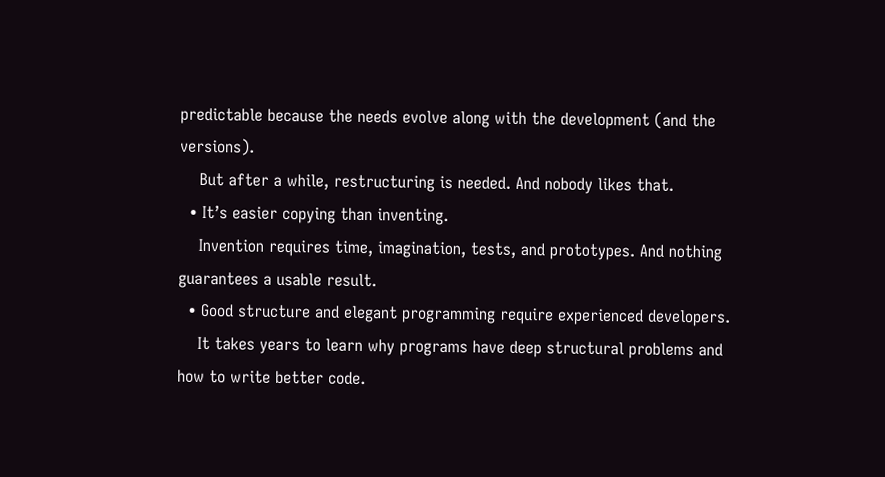predictable because the needs evolve along with the development (and the versions).
    But after a while, restructuring is needed. And nobody likes that.
  • It’s easier copying than inventing.
    Invention requires time, imagination, tests, and prototypes. And nothing guarantees a usable result.
  • Good structure and elegant programming require experienced developers.
    It takes years to learn why programs have deep structural problems and how to write better code.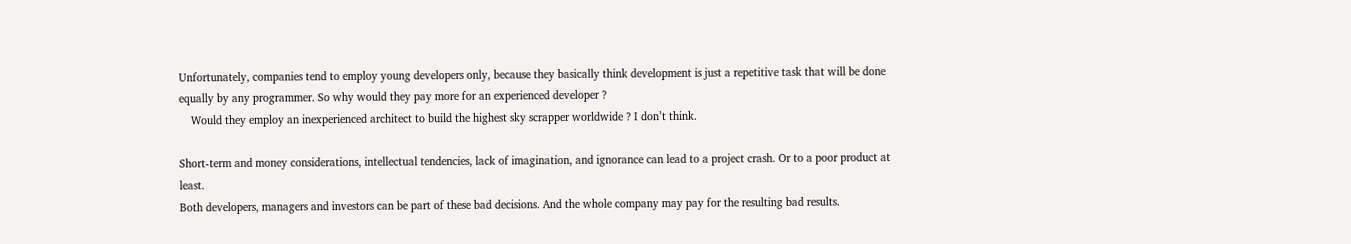Unfortunately, companies tend to employ young developers only, because they basically think development is just a repetitive task that will be done equally by any programmer. So why would they pay more for an experienced developer ?
    Would they employ an inexperienced architect to build the highest sky scrapper worldwide ? I don’t think.

Short-term and money considerations, intellectual tendencies, lack of imagination, and ignorance can lead to a project crash. Or to a poor product at least.
Both developers, managers and investors can be part of these bad decisions. And the whole company may pay for the resulting bad results.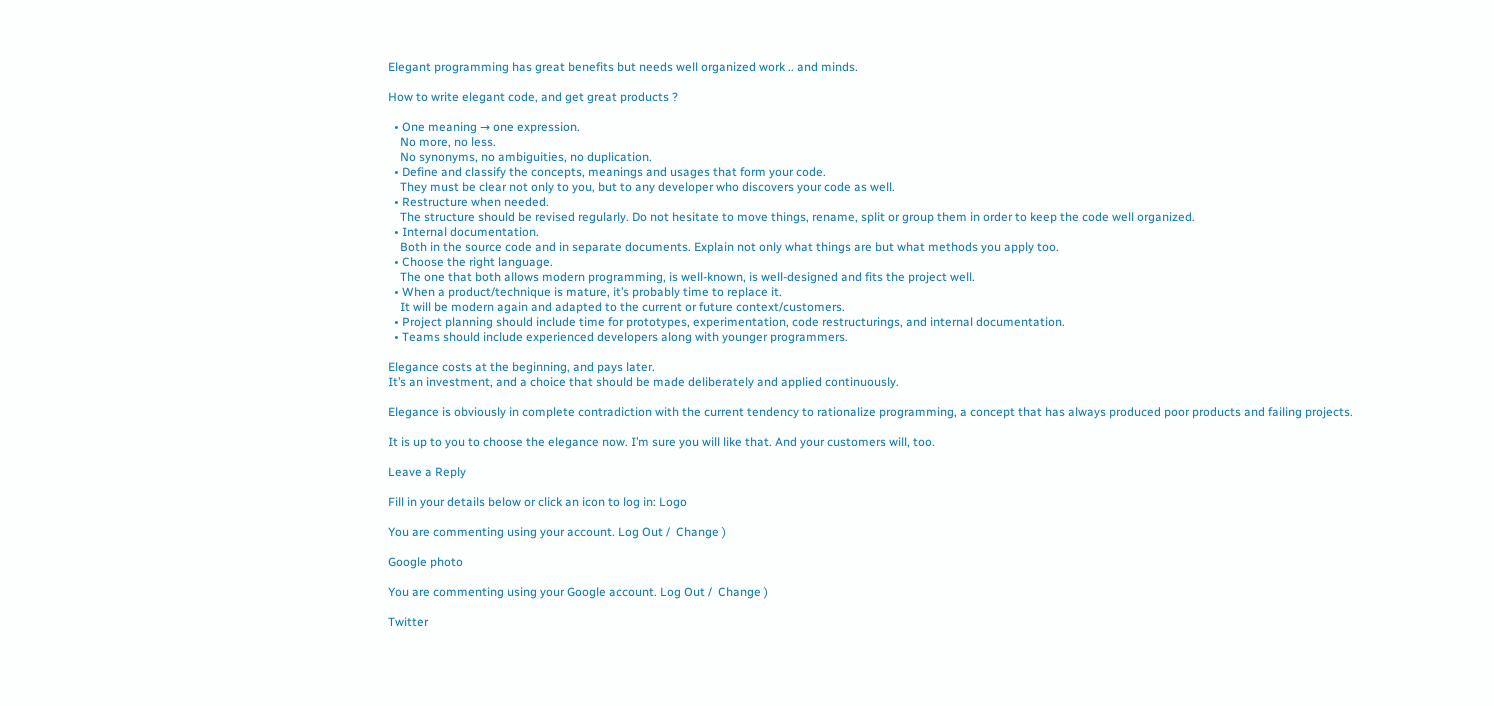Elegant programming has great benefits but needs well organized work .. and minds.

How to write elegant code, and get great products ?

  • One meaning → one expression.
    No more, no less.
    No synonyms, no ambiguities, no duplication.
  • Define and classify the concepts, meanings and usages that form your code.
    They must be clear not only to you, but to any developer who discovers your code as well.
  • Restructure when needed.
    The structure should be revised regularly. Do not hesitate to move things, rename, split or group them in order to keep the code well organized.
  • Internal documentation.
    Both in the source code and in separate documents. Explain not only what things are but what methods you apply too.
  • Choose the right language.
    The one that both allows modern programming, is well-known, is well-designed and fits the project well.
  • When a product/technique is mature, it’s probably time to replace it.
    It will be modern again and adapted to the current or future context/customers.
  • Project planning should include time for prototypes, experimentation, code restructurings, and internal documentation.
  • Teams should include experienced developers along with younger programmers.

Elegance costs at the beginning, and pays later.
It’s an investment, and a choice that should be made deliberately and applied continuously.

Elegance is obviously in complete contradiction with the current tendency to rationalize programming, a concept that has always produced poor products and failing projects.

It is up to you to choose the elegance now. I’m sure you will like that. And your customers will, too.

Leave a Reply

Fill in your details below or click an icon to log in: Logo

You are commenting using your account. Log Out /  Change )

Google photo

You are commenting using your Google account. Log Out /  Change )

Twitter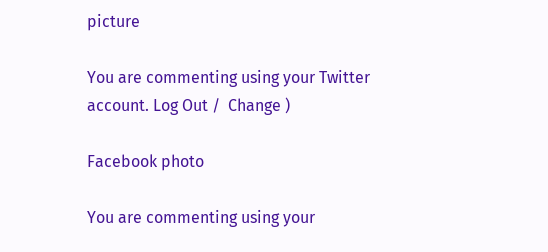picture

You are commenting using your Twitter account. Log Out /  Change )

Facebook photo

You are commenting using your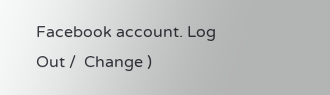Facebook account. Log Out /  Change )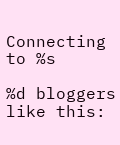Connecting to %s

%d bloggers like this: